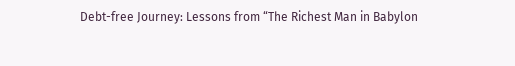Debt-free Journey: Lessons from “The Richest Man in Babylon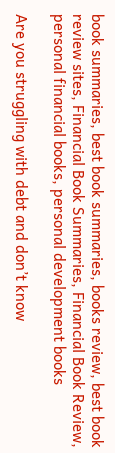book summaries, best book summaries, books review, best book review sites, Financial Book Summaries, Financial Book Review, personal financial books, personal development books

Are you struggling with debt and don’t know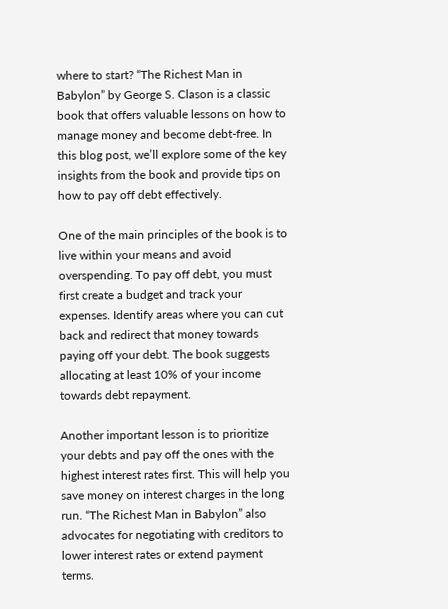where to start? “The Richest Man in Babylon” by George S. Clason is a classic book that offers valuable lessons on how to manage money and become debt-free. In this blog post, we’ll explore some of the key insights from the book and provide tips on how to pay off debt effectively.

One of the main principles of the book is to live within your means and avoid overspending. To pay off debt, you must first create a budget and track your expenses. Identify areas where you can cut back and redirect that money towards paying off your debt. The book suggests allocating at least 10% of your income towards debt repayment.

Another important lesson is to prioritize your debts and pay off the ones with the highest interest rates first. This will help you save money on interest charges in the long run. “The Richest Man in Babylon” also advocates for negotiating with creditors to lower interest rates or extend payment terms.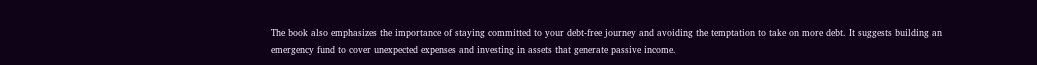The book also emphasizes the importance of staying committed to your debt-free journey and avoiding the temptation to take on more debt. It suggests building an emergency fund to cover unexpected expenses and investing in assets that generate passive income.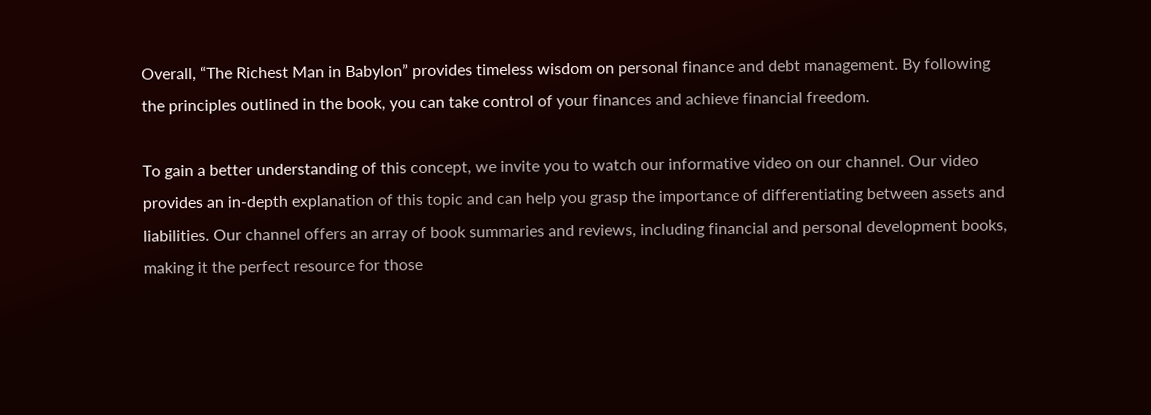Overall, “The Richest Man in Babylon” provides timeless wisdom on personal finance and debt management. By following the principles outlined in the book, you can take control of your finances and achieve financial freedom.

To gain a better understanding of this concept, we invite you to watch our informative video on our channel. Our video provides an in-depth explanation of this topic and can help you grasp the importance of differentiating between assets and liabilities. Our channel offers an array of book summaries and reviews, including financial and personal development books, making it the perfect resource for those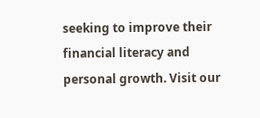seeking to improve their financial literacy and personal growth. Visit our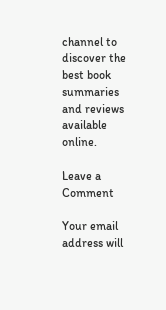channel to discover the best book summaries and reviews available online.

Leave a Comment

Your email address will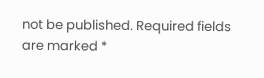not be published. Required fields are marked *